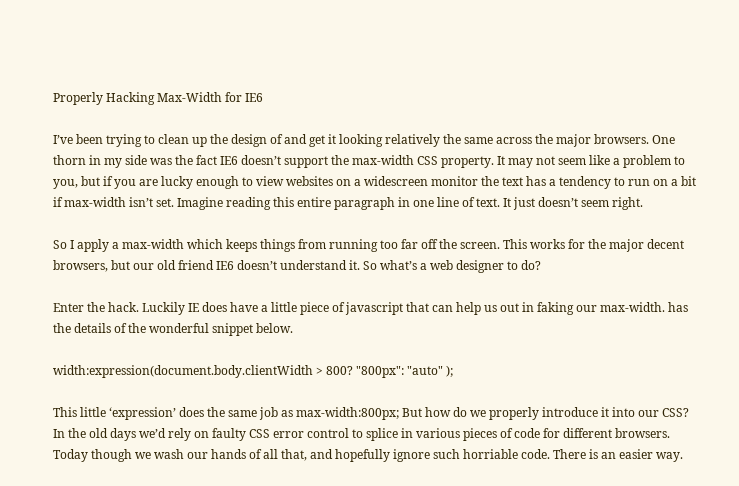Properly Hacking Max-Width for IE6

I’ve been trying to clean up the design of and get it looking relatively the same across the major browsers. One thorn in my side was the fact IE6 doesn’t support the max-width CSS property. It may not seem like a problem to you, but if you are lucky enough to view websites on a widescreen monitor the text has a tendency to run on a bit if max-width isn’t set. Imagine reading this entire paragraph in one line of text. It just doesn’t seem right.

So I apply a max-width which keeps things from running too far off the screen. This works for the major decent browsers, but our old friend IE6 doesn’t understand it. So what’s a web designer to do?

Enter the hack. Luckily IE does have a little piece of javascript that can help us out in faking our max-width. has the details of the wonderful snippet below.

width:expression(document.body.clientWidth > 800? "800px": "auto" );

This little ‘expression’ does the same job as max-width:800px; But how do we properly introduce it into our CSS? In the old days we’d rely on faulty CSS error control to splice in various pieces of code for different browsers. Today though we wash our hands of all that, and hopefully ignore such horriable code. There is an easier way.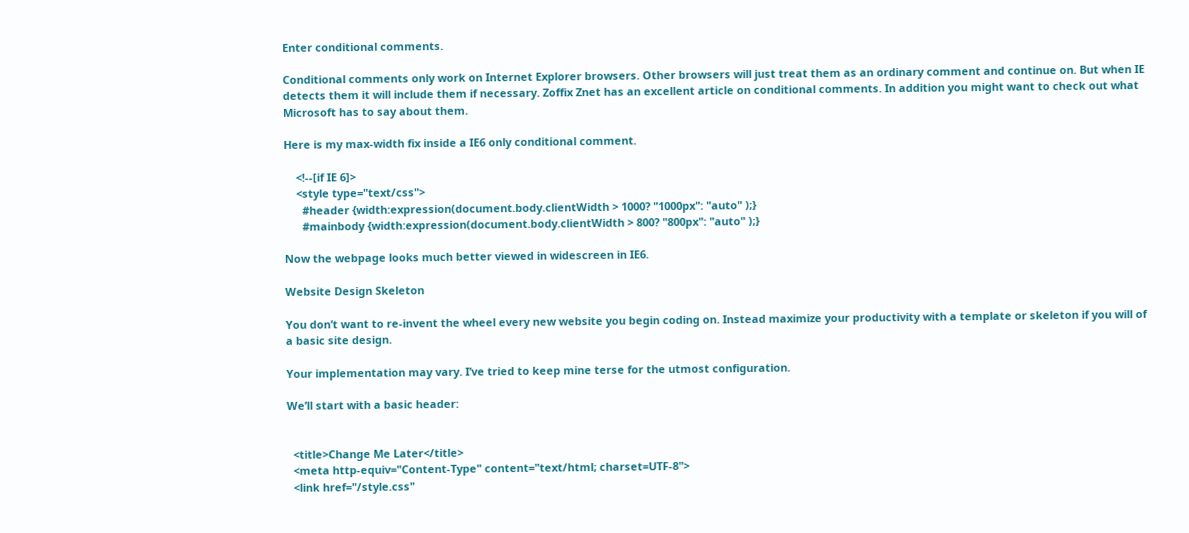Enter conditional comments.

Conditional comments only work on Internet Explorer browsers. Other browsers will just treat them as an ordinary comment and continue on. But when IE detects them it will include them if necessary. Zoffix Znet has an excellent article on conditional comments. In addition you might want to check out what Microsoft has to say about them.

Here is my max-width fix inside a IE6 only conditional comment.

    <!--[if IE 6]>
    <style type="text/css">
      #header {width:expression(document.body.clientWidth > 1000? "1000px": "auto" );}
      #mainbody {width:expression(document.body.clientWidth > 800? "800px": "auto" );}

Now the webpage looks much better viewed in widescreen in IE6.

Website Design Skeleton

You don’t want to re-invent the wheel every new website you begin coding on. Instead maximize your productivity with a template or skeleton if you will of a basic site design.

Your implementation may vary. I’ve tried to keep mine terse for the utmost configuration.

We’ll start with a basic header:


  <title>Change Me Later</title>
  <meta http-equiv="Content-Type" content="text/html; charset=UTF-8">
  <link href="/style.css"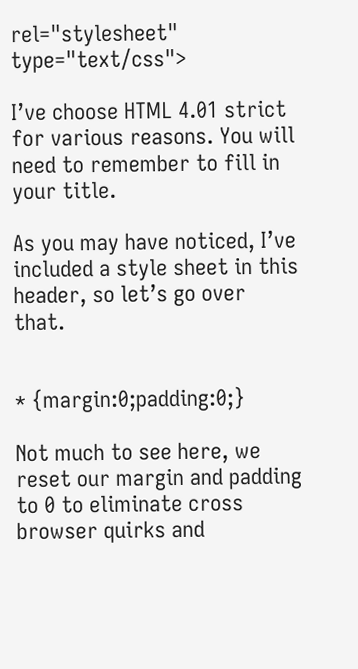rel="stylesheet" type="text/css">

I’ve choose HTML 4.01 strict for various reasons. You will need to remember to fill in your title.

As you may have noticed, I’ve included a style sheet in this header, so let’s go over that.


* {margin:0;padding:0;}

Not much to see here, we reset our margin and padding to 0 to eliminate cross browser quirks and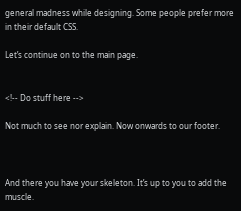general madness while designing. Some people prefer more in their default CSS.

Let’s continue on to the main page.


<!-- Do stuff here -->

Not much to see nor explain. Now onwards to our footer.



And there you have your skeleton. It’s up to you to add the muscle.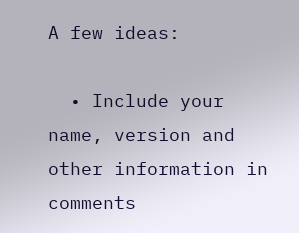A few ideas:

  • Include your name, version and other information in comments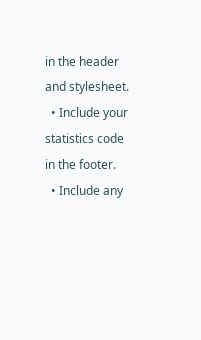in the header and stylesheet.
  • Include your statistics code in the footer.
  • Include any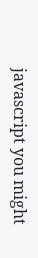javascript you might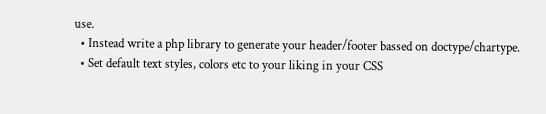use.
  • Instead write a php library to generate your header/footer bassed on doctype/chartype.
  • Set default text styles, colors etc to your liking in your CSS